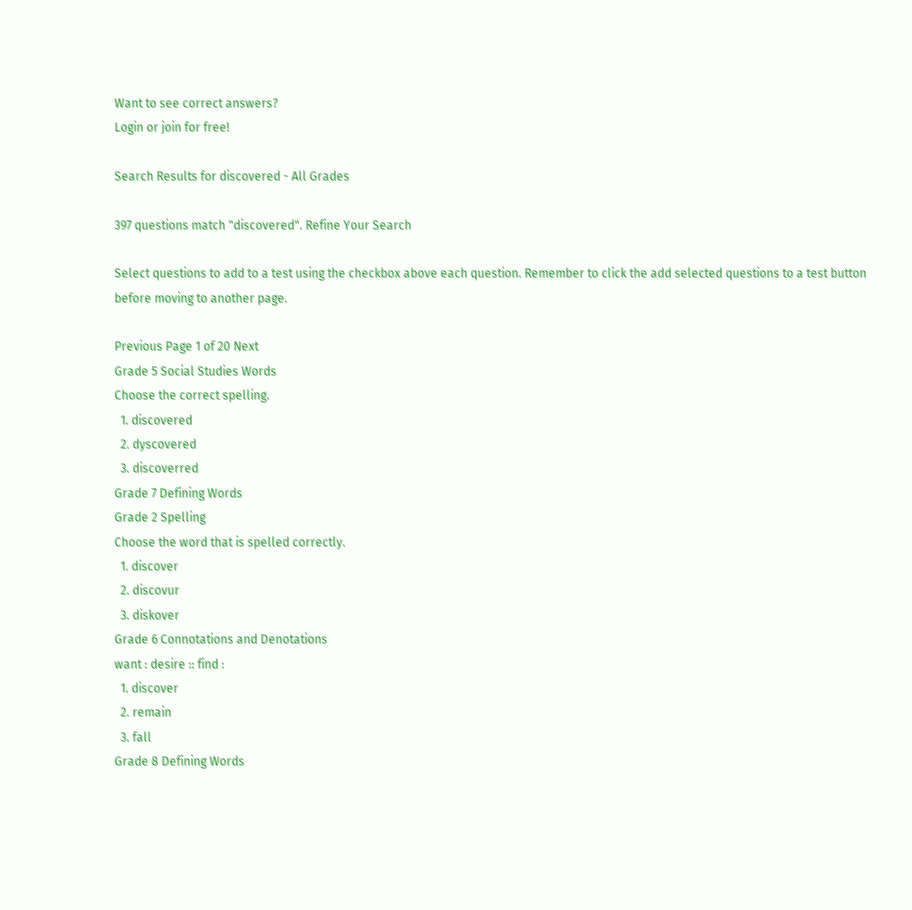Want to see correct answers?
Login or join for free!

Search Results for discovered - All Grades

397 questions match "discovered". Refine Your Search

Select questions to add to a test using the checkbox above each question. Remember to click the add selected questions to a test button before moving to another page.

Previous Page 1 of 20 Next
Grade 5 Social Studies Words
Choose the correct spelling.
  1. discovered
  2. dyscovered
  3. discoverred
Grade 7 Defining Words
Grade 2 Spelling
Choose the word that is spelled correctly.
  1. discover
  2. discovur
  3. diskover
Grade 6 Connotations and Denotations
want : desire :: find :
  1. discover
  2. remain
  3. fall
Grade 8 Defining Words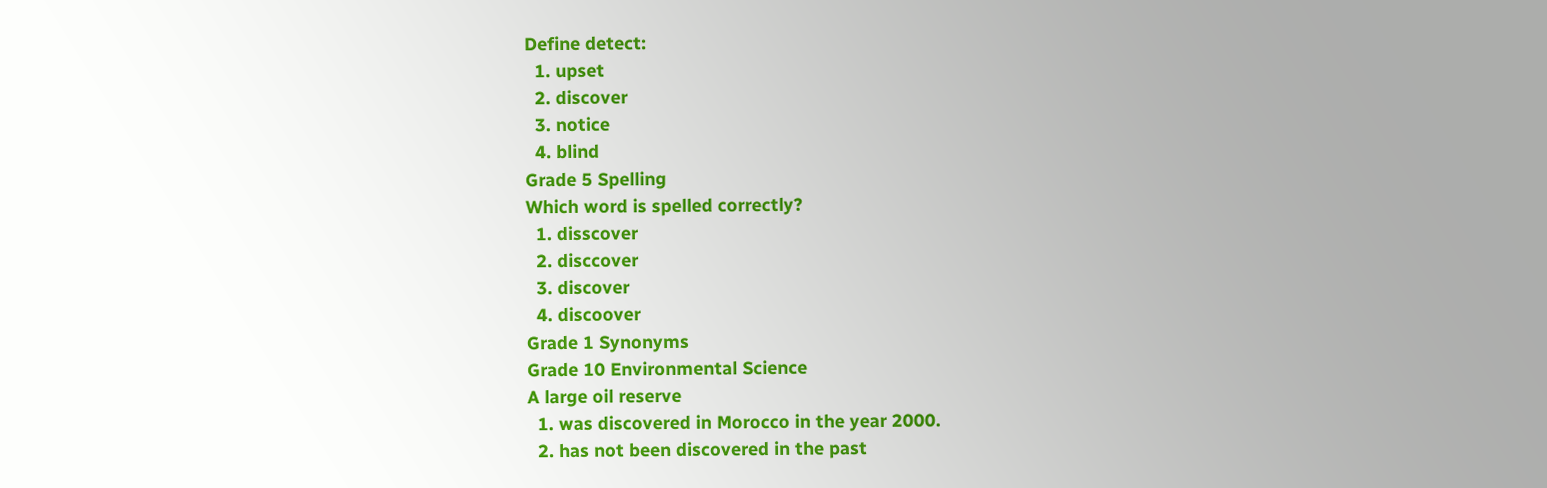Define detect:
  1. upset
  2. discover
  3. notice
  4. blind
Grade 5 Spelling
Which word is spelled correctly?
  1. disscover
  2. disccover
  3. discover
  4. discoover
Grade 1 Synonyms
Grade 10 Environmental Science
A large oil reserve
  1. was discovered in Morocco in the year 2000.
  2. has not been discovered in the past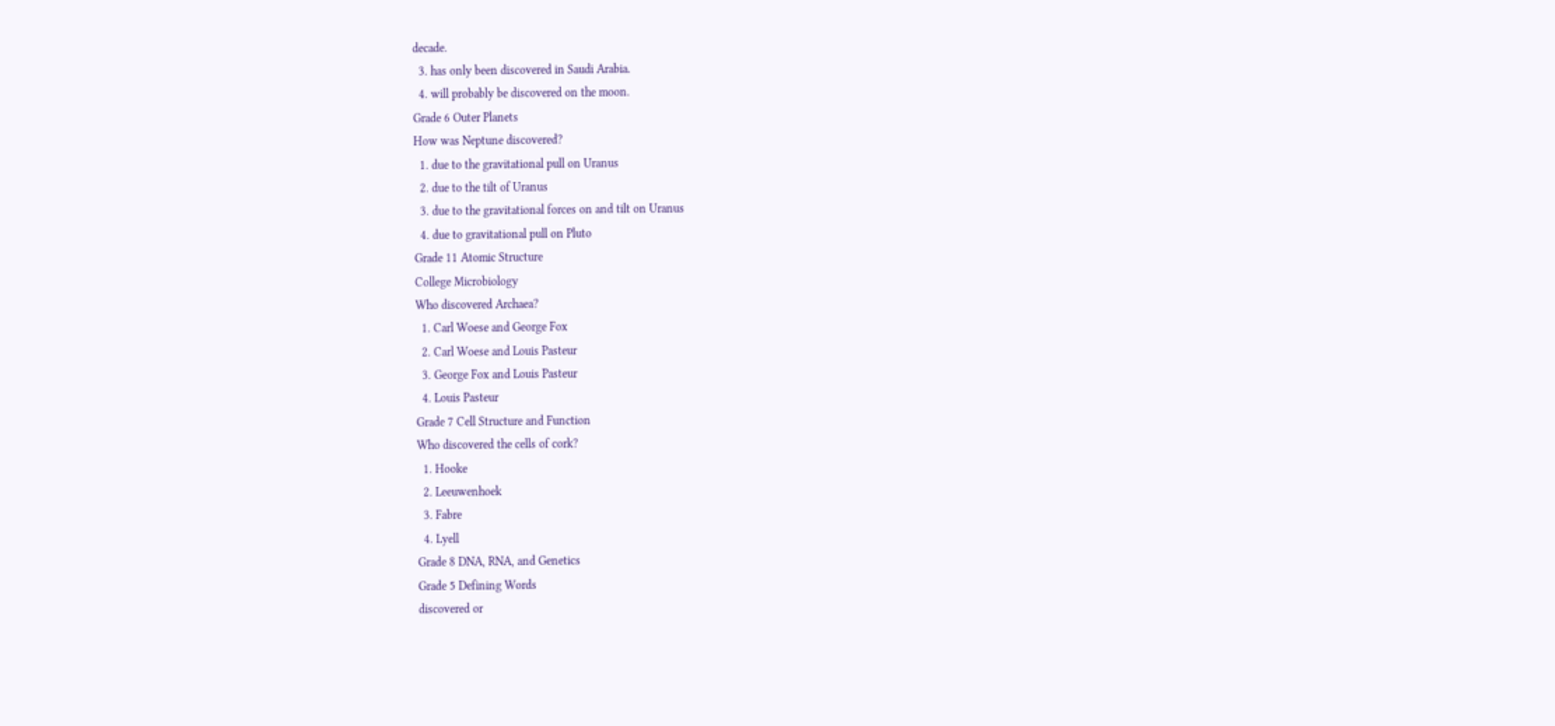decade.
  3. has only been discovered in Saudi Arabia.
  4. will probably be discovered on the moon.
Grade 6 Outer Planets
How was Neptune discovered?
  1. due to the gravitational pull on Uranus
  2. due to the tilt of Uranus
  3. due to the gravitational forces on and tilt on Uranus
  4. due to gravitational pull on Pluto
Grade 11 Atomic Structure
College Microbiology
Who discovered Archaea?
  1. Carl Woese and George Fox
  2. Carl Woese and Louis Pasteur
  3. George Fox and Louis Pasteur
  4. Louis Pasteur
Grade 7 Cell Structure and Function
Who discovered the cells of cork?
  1. Hooke
  2. Leeuwenhoek
  3. Fabre
  4. Lyell
Grade 8 DNA, RNA, and Genetics
Grade 5 Defining Words
discovered or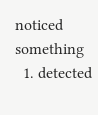noticed something
  1. detected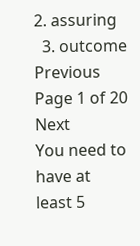2. assuring
  3. outcome
Previous Page 1 of 20 Next
You need to have at least 5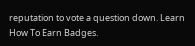reputation to vote a question down. Learn How To Earn Badges.